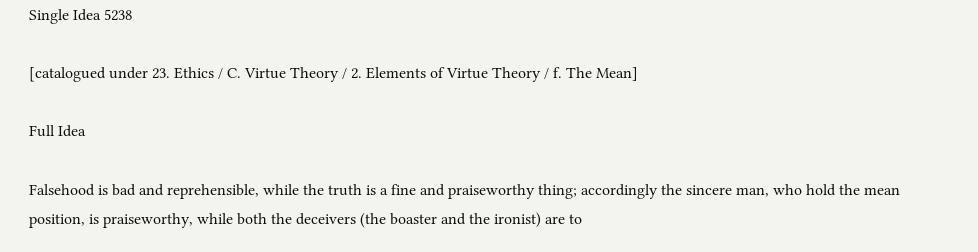Single Idea 5238

[catalogued under 23. Ethics / C. Virtue Theory / 2. Elements of Virtue Theory / f. The Mean]

Full Idea

Falsehood is bad and reprehensible, while the truth is a fine and praiseworthy thing; accordingly the sincere man, who hold the mean position, is praiseworthy, while both the deceivers (the boaster and the ironist) are to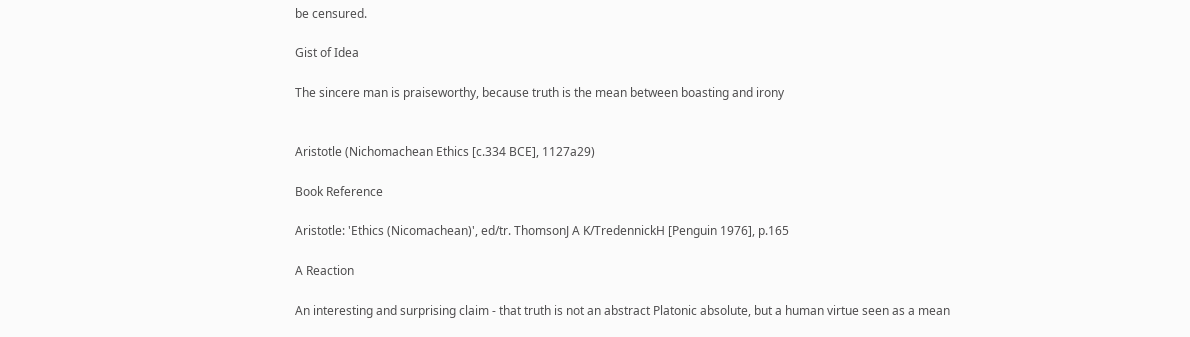be censured.

Gist of Idea

The sincere man is praiseworthy, because truth is the mean between boasting and irony


Aristotle (Nichomachean Ethics [c.334 BCE], 1127a29)

Book Reference

Aristotle: 'Ethics (Nicomachean)', ed/tr. ThomsonJ A K/TredennickH [Penguin 1976], p.165

A Reaction

An interesting and surprising claim - that truth is not an abstract Platonic absolute, but a human virtue seen as a mean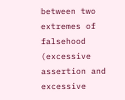between two extremes of falsehood (excessive assertion and excessive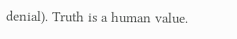denial). Truth is a human value.